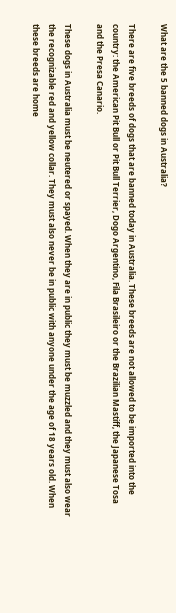What are the 5 banned dogs in Australia?

There are five breeds of dogs that are banned today in Australia. These breeds are not allowed to be imported into the country: the American Pit Bull or Pit Bull Terrier, Dogo Argentino, Fila Brasileiro or the Brazilian Mastiff, the Japanese Tosa and the Presa Canario.

These dogs in Australia must be neutered or spayed. When they are in public they must be muzzled and they must also wear the recognizable red and yellow collar. They must also never be in public with anyone under the age of 18 years old. When these breeds are home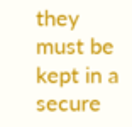they must be kept in a secure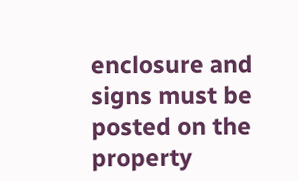enclosure and signs must be posted on the property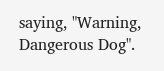saying, "Warning, Dangerous Dog".